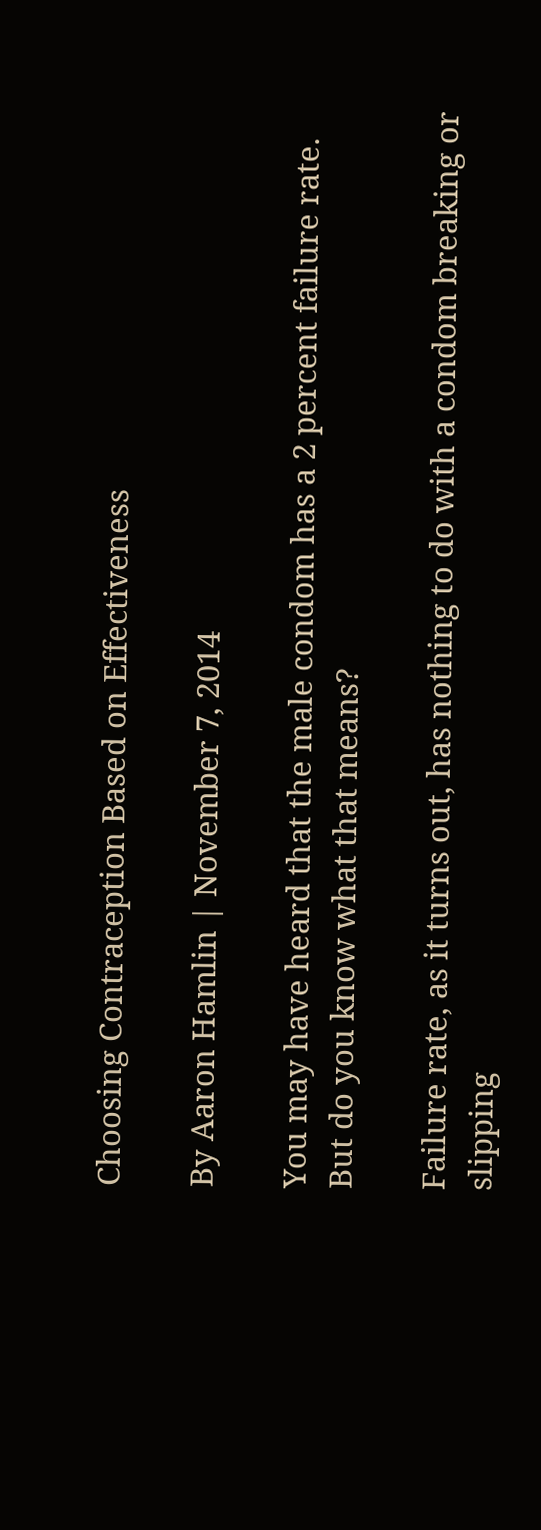Choosing Contraception Based on Effectiveness

By Aaron Hamlin | November 7, 2014

You may have heard that the male condom has a 2 percent failure rate. But do you know what that means?

Failure rate, as it turns out, has nothing to do with a condom breaking or slipping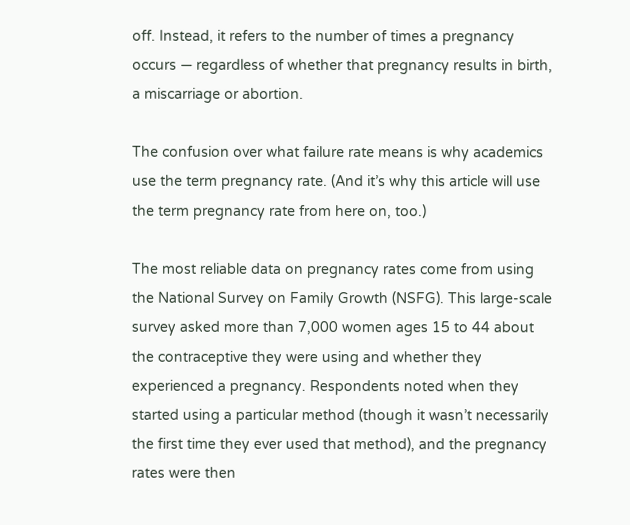off. Instead, it refers to the number of times a pregnancy occurs — regardless of whether that pregnancy results in birth, a miscarriage or abortion.

The confusion over what failure rate means is why academics use the term pregnancy rate. (And it’s why this article will use the term pregnancy rate from here on, too.)

The most reliable data on pregnancy rates come from using the National Survey on Family Growth (NSFG). This large-scale survey asked more than 7,000 women ages 15 to 44 about the contraceptive they were using and whether they experienced a pregnancy. Respondents noted when they started using a particular method (though it wasn’t necessarily the first time they ever used that method), and the pregnancy rates were then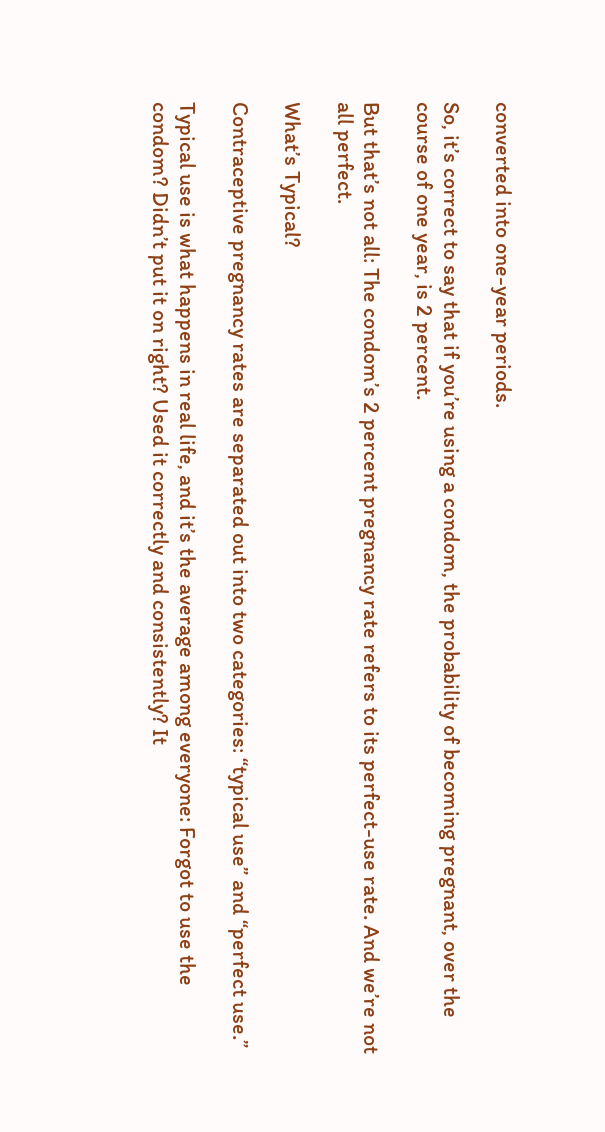converted into one-year periods.

So, it’s correct to say that if you’re using a condom, the probability of becoming pregnant, over the course of one year, is 2 percent.

But that’s not all: The condom’s 2 percent pregnancy rate refers to its perfect-use rate. And we’re not all perfect.

What’s Typical?

Contraceptive pregnancy rates are separated out into two categories: “typical use” and “perfect use.”

Typical use is what happens in real life, and it’s the average among everyone: Forgot to use the condom? Didn’t put it on right? Used it correctly and consistently? It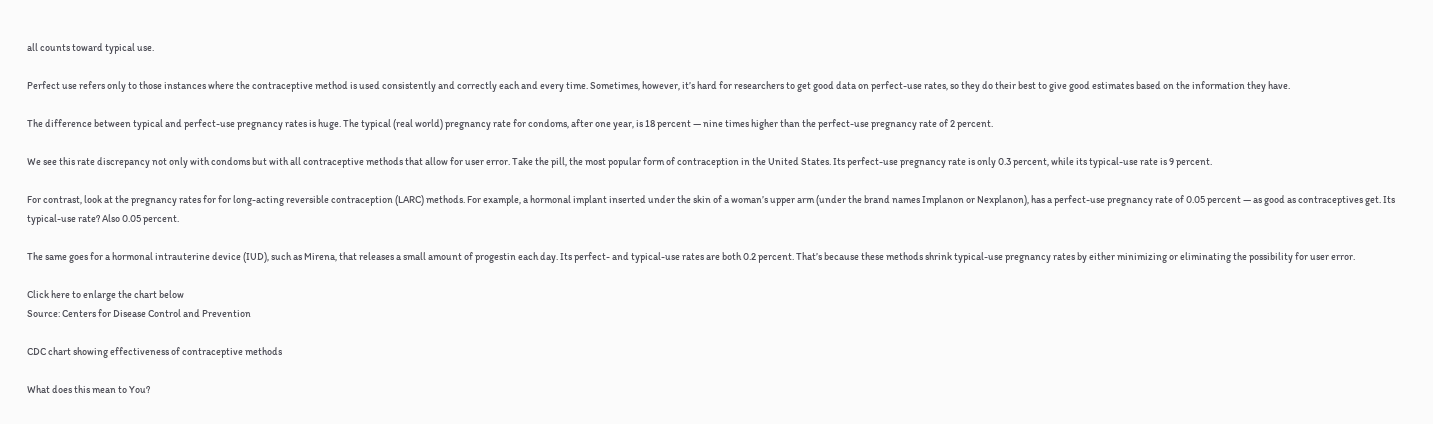all counts toward typical use.

Perfect use refers only to those instances where the contraceptive method is used consistently and correctly each and every time. Sometimes, however, it’s hard for researchers to get good data on perfect-use rates, so they do their best to give good estimates based on the information they have.

The difference between typical and perfect-use pregnancy rates is huge. The typical (real world) pregnancy rate for condoms, after one year, is 18 percent — nine times higher than the perfect-use pregnancy rate of 2 percent.

We see this rate discrepancy not only with condoms but with all contraceptive methods that allow for user error. Take the pill, the most popular form of contraception in the United States. Its perfect-use pregnancy rate is only 0.3 percent, while its typical-use rate is 9 percent.

For contrast, look at the pregnancy rates for for long-acting reversible contraception (LARC) methods. For example, a hormonal implant inserted under the skin of a woman’s upper arm (under the brand names Implanon or Nexplanon), has a perfect-use pregnancy rate of 0.05 percent — as good as contraceptives get. Its typical-use rate? Also 0.05 percent.

The same goes for a hormonal intrauterine device (IUD), such as Mirena, that releases a small amount of progestin each day. Its perfect- and typical-use rates are both 0.2 percent. That’s because these methods shrink typical-use pregnancy rates by either minimizing or eliminating the possibility for user error.

Click here to enlarge the chart below
Source: Centers for Disease Control and Prevention

CDC chart showing effectiveness of contraceptive methods

What does this mean to You?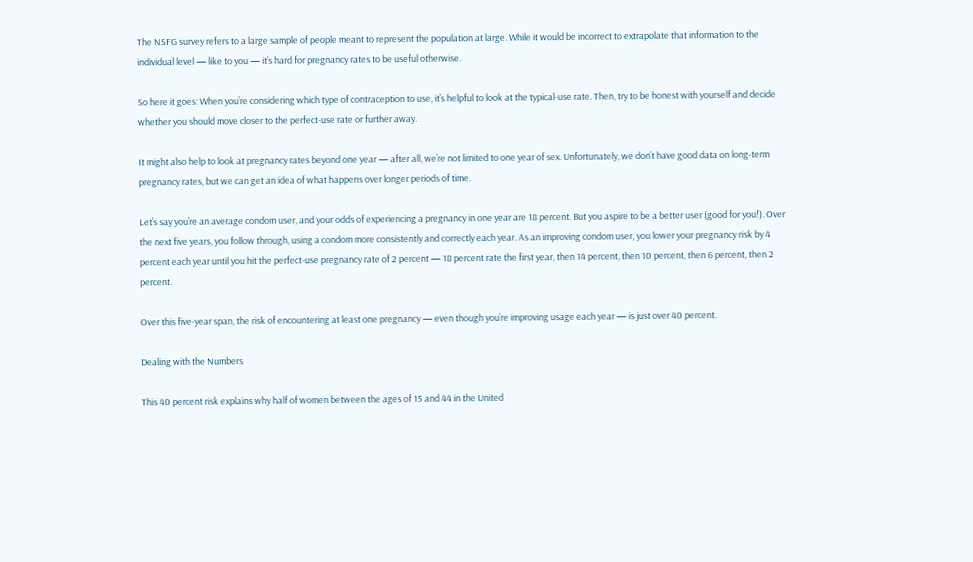The NSFG survey refers to a large sample of people meant to represent the population at large. While it would be incorrect to extrapolate that information to the individual level — like to you — it’s hard for pregnancy rates to be useful otherwise.

So here it goes: When you’re considering which type of contraception to use, it’s helpful to look at the typical-use rate. Then, try to be honest with yourself and decide whether you should move closer to the perfect-use rate or further away.

It might also help to look at pregnancy rates beyond one year — after all, we’re not limited to one year of sex. Unfortunately, we don’t have good data on long-term pregnancy rates, but we can get an idea of what happens over longer periods of time.

Let’s say you’re an average condom user, and your odds of experiencing a pregnancy in one year are 18 percent. But you aspire to be a better user (good for you!). Over the next five years, you follow through, using a condom more consistently and correctly each year. As an improving condom user, you lower your pregnancy risk by 4 percent each year until you hit the perfect-use pregnancy rate of 2 percent — 18 percent rate the first year, then 14 percent, then 10 percent, then 6 percent, then 2 percent.

Over this five-year span, the risk of encountering at least one pregnancy — even though you’re improving usage each year — is just over 40 percent.

Dealing with the Numbers

This 40 percent risk explains why half of women between the ages of 15 and 44 in the United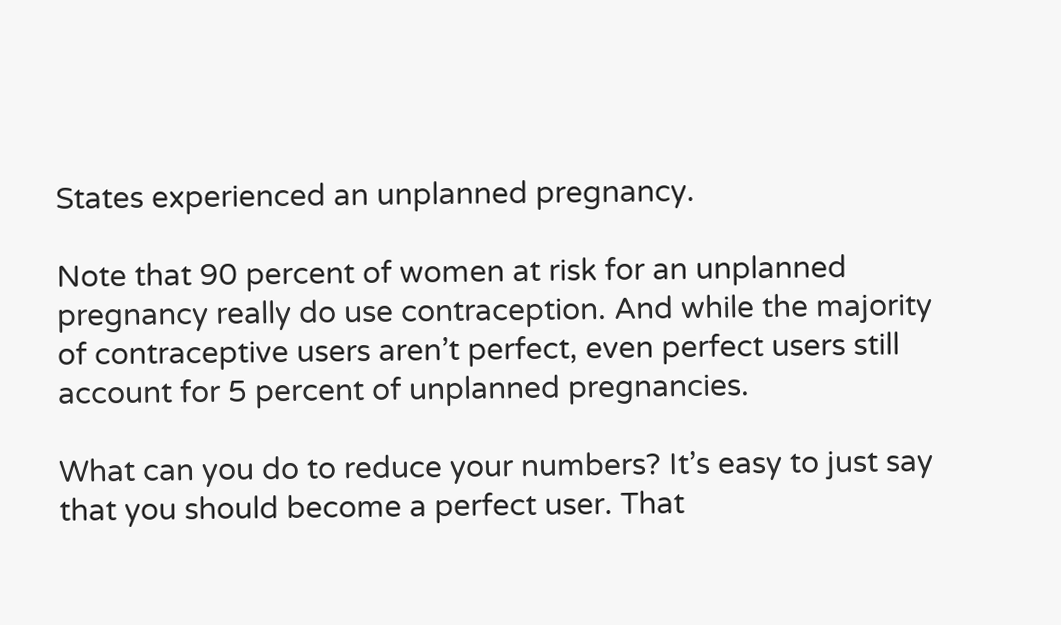States experienced an unplanned pregnancy.

Note that 90 percent of women at risk for an unplanned pregnancy really do use contraception. And while the majority of contraceptive users aren’t perfect, even perfect users still account for 5 percent of unplanned pregnancies.

What can you do to reduce your numbers? It’s easy to just say that you should become a perfect user. That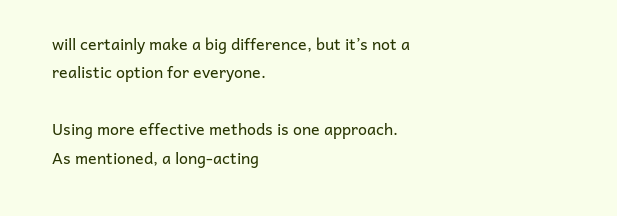will certainly make a big difference, but it’s not a realistic option for everyone.

Using more effective methods is one approach. As mentioned, a long-acting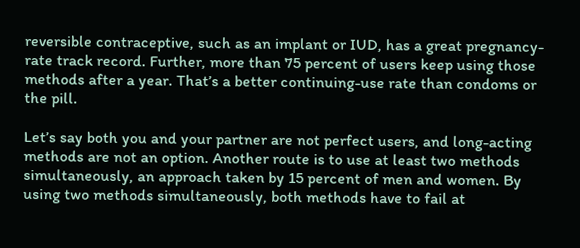reversible contraceptive, such as an implant or IUD, has a great pregnancy-rate track record. Further, more than 75 percent of users keep using those methods after a year. That’s a better continuing-use rate than condoms or the pill.

Let’s say both you and your partner are not perfect users, and long-acting methods are not an option. Another route is to use at least two methods simultaneously, an approach taken by 15 percent of men and women. By using two methods simultaneously, both methods have to fail at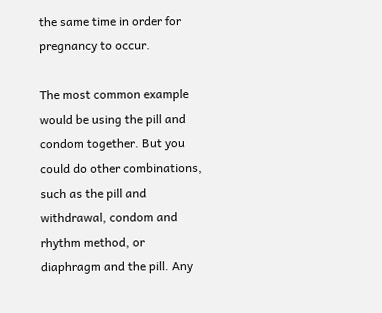the same time in order for pregnancy to occur.

The most common example would be using the pill and condom together. But you could do other combinations, such as the pill and withdrawal, condom and rhythm method, or diaphragm and the pill. Any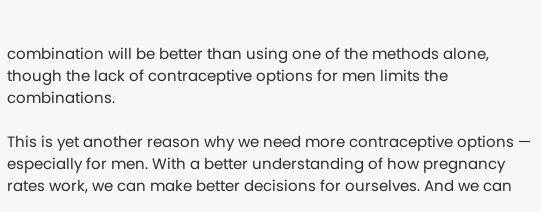combination will be better than using one of the methods alone, though the lack of contraceptive options for men limits the combinations.

This is yet another reason why we need more contraceptive options — especially for men. With a better understanding of how pregnancy rates work, we can make better decisions for ourselves. And we can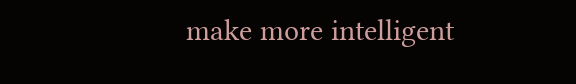make more intelligent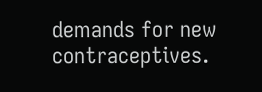demands for new contraceptives.